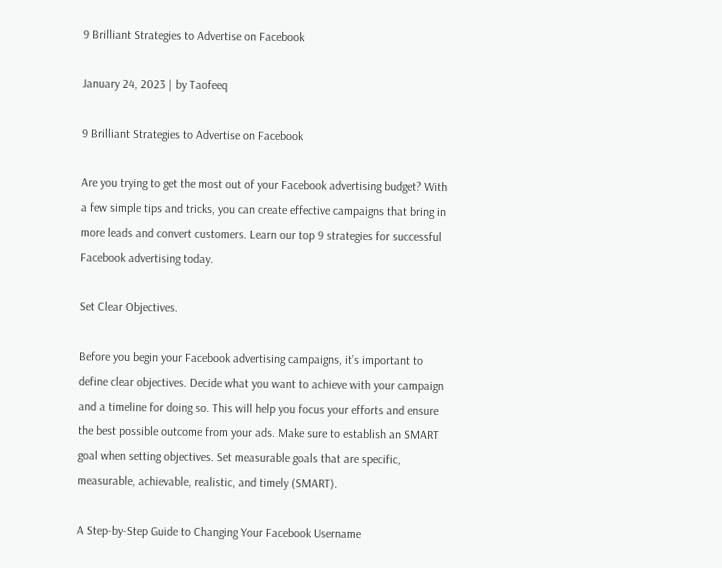9 Brilliant Strategies to Advertise on Facebook

January 24, 2023 | by Taofeeq

9 Brilliant Strategies to Advertise on Facebook

Are you trying to get the most out of your Facebook advertising budget? With a few simple tips and tricks, you can create effective campaigns that bring in more leads and convert customers. Learn our top 9 strategies for successful Facebook advertising today.

Set Clear Objectives.

Before you begin your Facebook advertising campaigns, it’s important to define clear objectives. Decide what you want to achieve with your campaign and a timeline for doing so. This will help you focus your efforts and ensure the best possible outcome from your ads. Make sure to establish an SMART goal when setting objectives. Set measurable goals that are specific, measurable, achievable, realistic, and timely (SMART).

A Step-by-Step Guide to Changing Your Facebook Username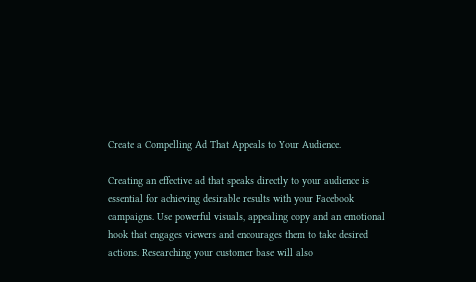Create a Compelling Ad That Appeals to Your Audience.

Creating an effective ad that speaks directly to your audience is essential for achieving desirable results with your Facebook campaigns. Use powerful visuals, appealing copy and an emotional hook that engages viewers and encourages them to take desired actions. Researching your customer base will also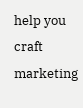help you craft marketing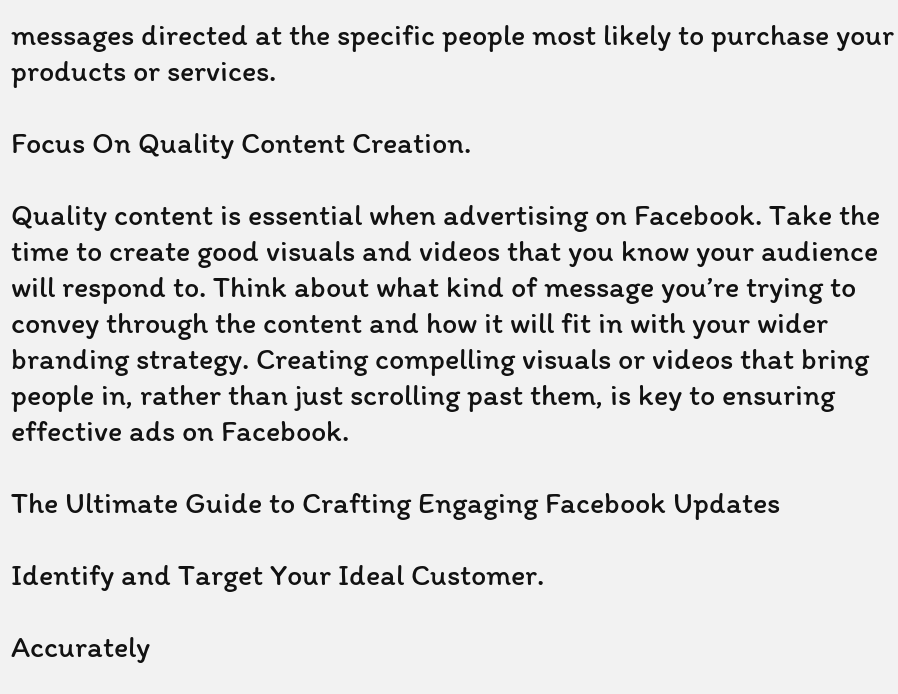messages directed at the specific people most likely to purchase your products or services.

Focus On Quality Content Creation.

Quality content is essential when advertising on Facebook. Take the time to create good visuals and videos that you know your audience will respond to. Think about what kind of message you’re trying to convey through the content and how it will fit in with your wider branding strategy. Creating compelling visuals or videos that bring people in, rather than just scrolling past them, is key to ensuring effective ads on Facebook.

The Ultimate Guide to Crafting Engaging Facebook Updates

Identify and Target Your Ideal Customer.

Accurately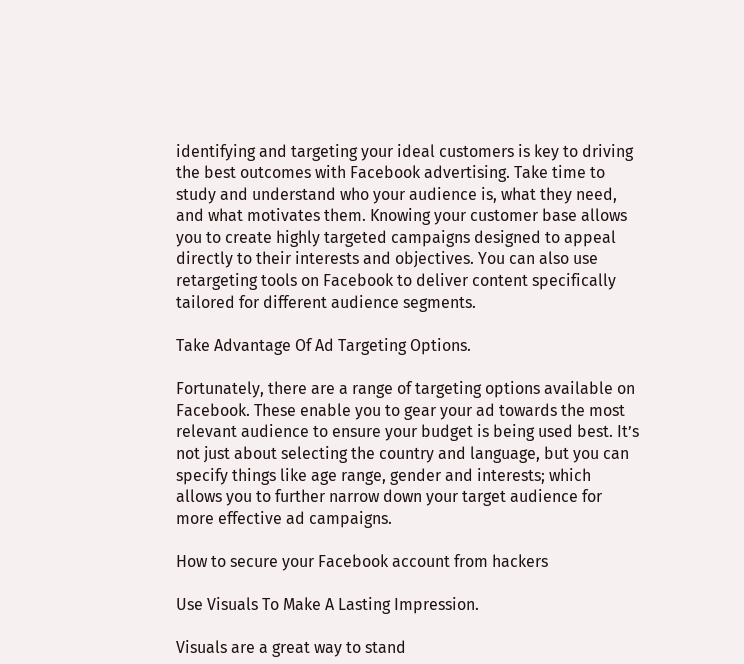identifying and targeting your ideal customers is key to driving the best outcomes with Facebook advertising. Take time to study and understand who your audience is, what they need, and what motivates them. Knowing your customer base allows you to create highly targeted campaigns designed to appeal directly to their interests and objectives. You can also use retargeting tools on Facebook to deliver content specifically tailored for different audience segments.

Take Advantage Of Ad Targeting Options.

Fortunately, there are a range of targeting options available on Facebook. These enable you to gear your ad towards the most relevant audience to ensure your budget is being used best. It’s not just about selecting the country and language, but you can specify things like age range, gender and interests; which allows you to further narrow down your target audience for more effective ad campaigns.

How to secure your Facebook account from hackers

Use Visuals To Make A Lasting Impression.

Visuals are a great way to stand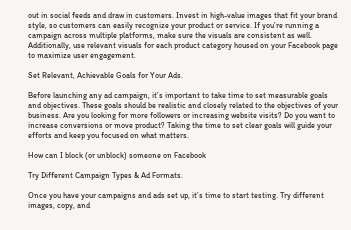out in social feeds and draw in customers. Invest in high-value images that fit your brand style, so customers can easily recognize your product or service. If you’re running a campaign across multiple platforms, make sure the visuals are consistent as well. Additionally, use relevant visuals for each product category housed on your Facebook page to maximize user engagement.

Set Relevant, Achievable Goals for Your Ads.

Before launching any ad campaign, it’s important to take time to set measurable goals and objectives. These goals should be realistic and closely related to the objectives of your business. Are you looking for more followers or increasing website visits? Do you want to increase conversions or move product? Taking the time to set clear goals will guide your efforts and keep you focused on what matters.

How can I block (or unblock) someone on Facebook

Try Different Campaign Types & Ad Formats.

Once you have your campaigns and ads set up, it’s time to start testing. Try different images, copy, and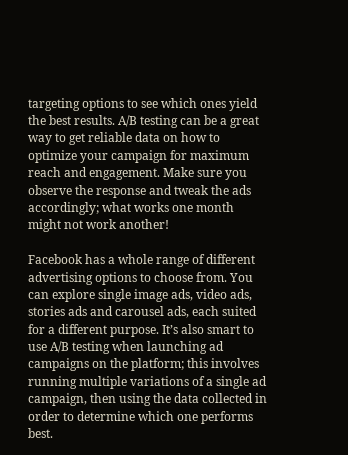targeting options to see which ones yield the best results. A/B testing can be a great way to get reliable data on how to optimize your campaign for maximum reach and engagement. Make sure you observe the response and tweak the ads accordingly; what works one month might not work another!

Facebook has a whole range of different advertising options to choose from. You can explore single image ads, video ads, stories ads and carousel ads, each suited for a different purpose. It’s also smart to use A/B testing when launching ad campaigns on the platform; this involves running multiple variations of a single ad campaign, then using the data collected in order to determine which one performs best.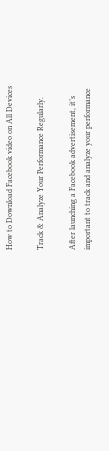How to Download Facebook video on All Devices

Track & Analyze Your Performance Regularly.

After launching a Facebook advertisement, it’s important to track and analyze your performance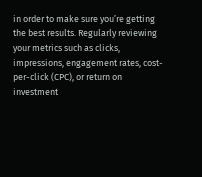in order to make sure you’re getting the best results. Regularly reviewing your metrics such as clicks, impressions, engagement rates, cost-per-click (CPC), or return on investment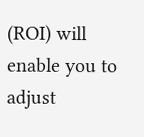(ROI) will enable you to adjust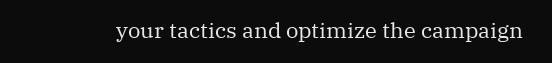your tactics and optimize the campaign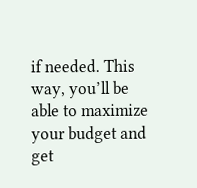if needed. This way, you’ll be able to maximize your budget and get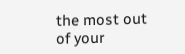the most out of your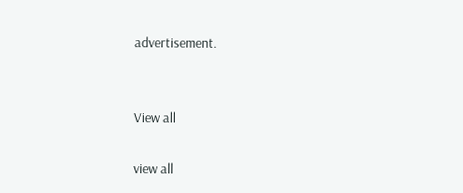advertisement.


View all

view all